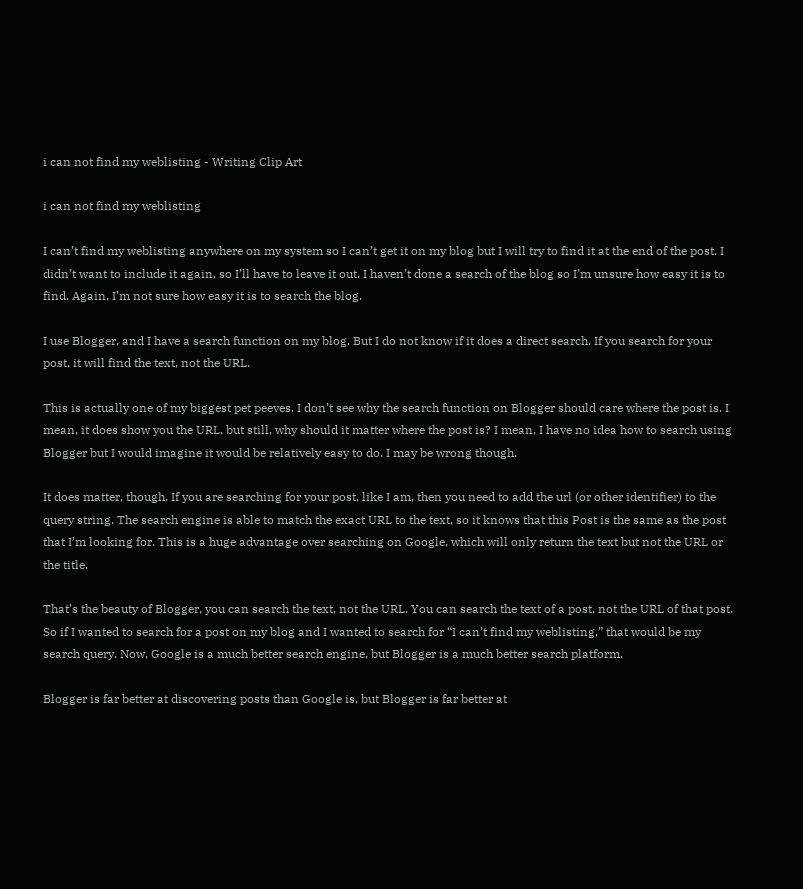i can not find my weblisting - Writing Clip Art

i can not find my weblisting

I can’t find my weblisting anywhere on my system so I can’t get it on my blog but I will try to find it at the end of the post. I didn’t want to include it again, so I’ll have to leave it out. I haven’t done a search of the blog so I’m unsure how easy it is to find. Again, I’m not sure how easy it is to search the blog.

I use Blogger, and I have a search function on my blog. But I do not know if it does a direct search. If you search for your post, it will find the text, not the URL.

This is actually one of my biggest pet peeves. I don’t see why the search function on Blogger should care where the post is. I mean, it does show you the URL, but still, why should it matter where the post is? I mean, I have no idea how to search using Blogger but I would imagine it would be relatively easy to do. I may be wrong though.

It does matter, though. If you are searching for your post, like I am, then you need to add the url (or other identifier) to the query string. The search engine is able to match the exact URL to the text, so it knows that this Post is the same as the post that I’m looking for. This is a huge advantage over searching on Google, which will only return the text but not the URL or the title.

That’s the beauty of Blogger, you can search the text, not the URL. You can search the text of a post, not the URL of that post. So if I wanted to search for a post on my blog and I wanted to search for “I can’t find my weblisting,” that would be my search query. Now, Google is a much better search engine, but Blogger is a much better search platform.

Blogger is far better at discovering posts than Google is, but Blogger is far better at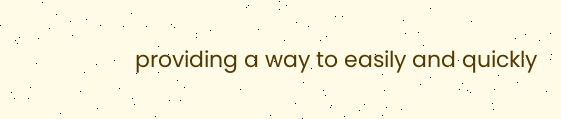providing a way to easily and quickly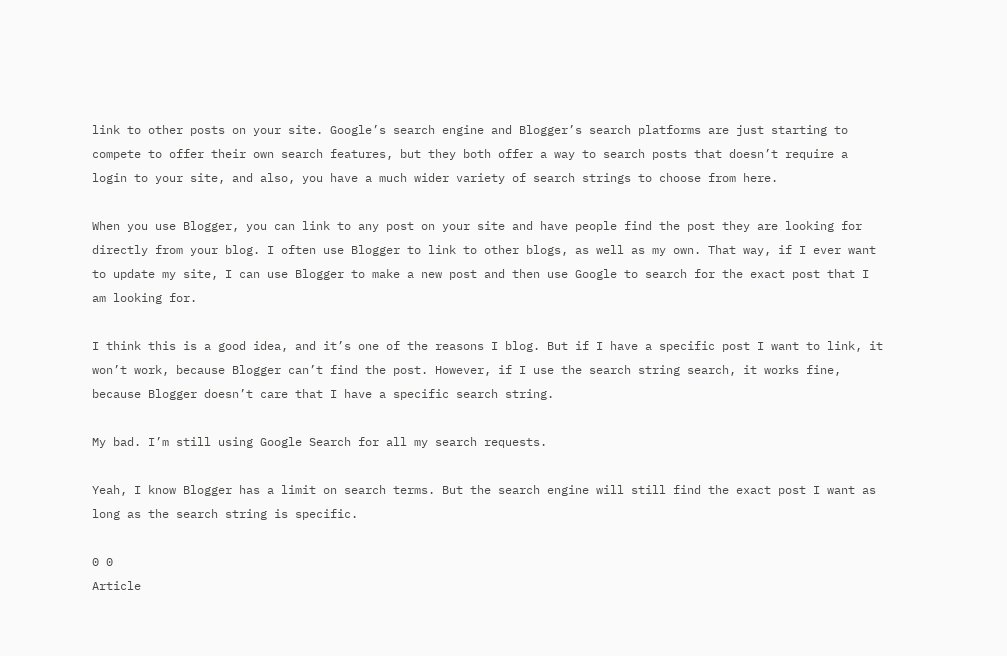link to other posts on your site. Google’s search engine and Blogger’s search platforms are just starting to compete to offer their own search features, but they both offer a way to search posts that doesn’t require a login to your site, and also, you have a much wider variety of search strings to choose from here.

When you use Blogger, you can link to any post on your site and have people find the post they are looking for directly from your blog. I often use Blogger to link to other blogs, as well as my own. That way, if I ever want to update my site, I can use Blogger to make a new post and then use Google to search for the exact post that I am looking for.

I think this is a good idea, and it’s one of the reasons I blog. But if I have a specific post I want to link, it won’t work, because Blogger can’t find the post. However, if I use the search string search, it works fine, because Blogger doesn’t care that I have a specific search string.

My bad. I’m still using Google Search for all my search requests.

Yeah, I know Blogger has a limit on search terms. But the search engine will still find the exact post I want as long as the search string is specific.

0 0
Article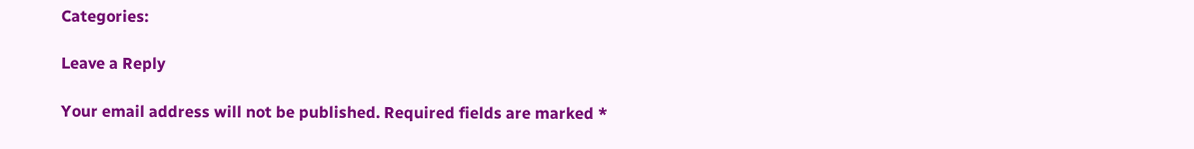Categories:

Leave a Reply

Your email address will not be published. Required fields are marked *